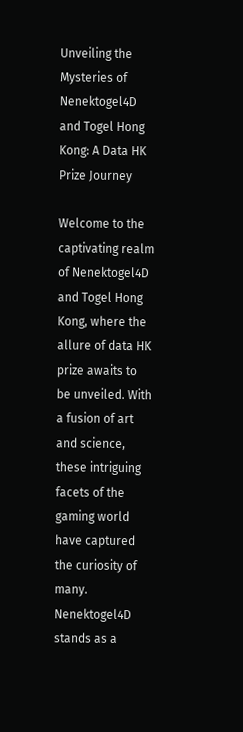Unveiling the Mysteries of Nenektogel4D and Togel Hong Kong: A Data HK Prize Journey

Welcome to the captivating realm of Nenektogel4D and Togel Hong Kong, where the allure of data HK prize awaits to be unveiled. With a fusion of art and science, these intriguing facets of the gaming world have captured the curiosity of many. Nenektogel4D stands as a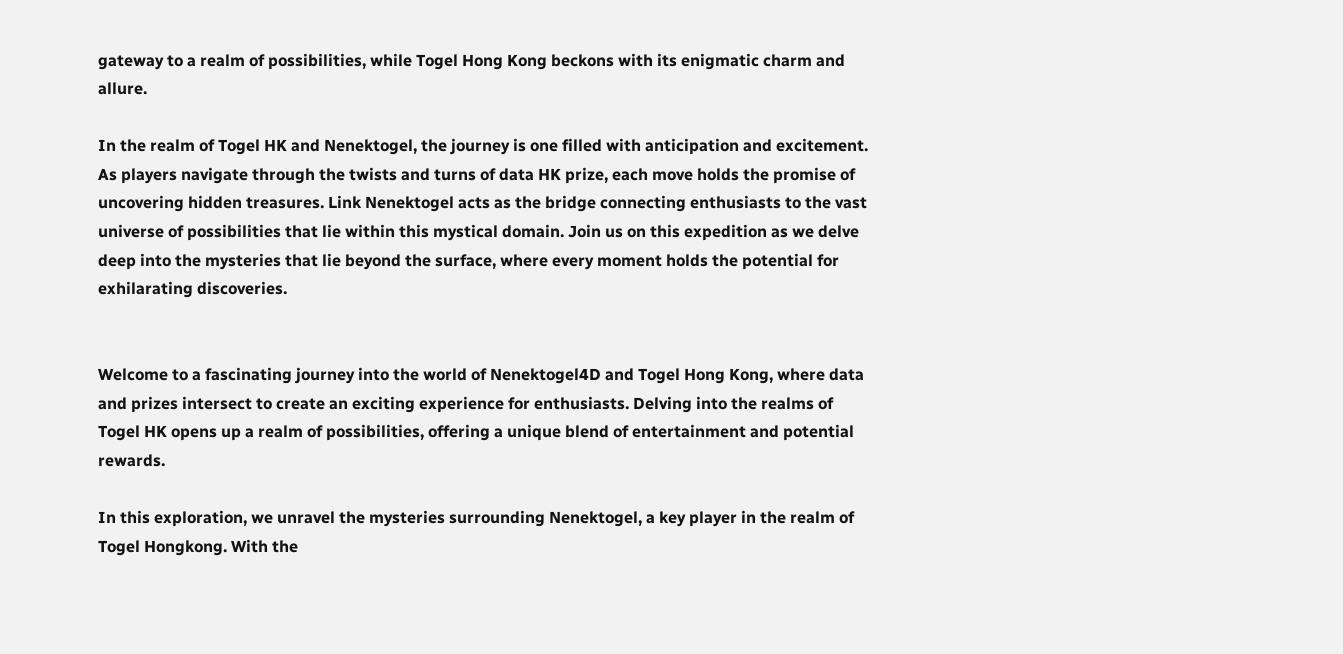gateway to a realm of possibilities, while Togel Hong Kong beckons with its enigmatic charm and allure.

In the realm of Togel HK and Nenektogel, the journey is one filled with anticipation and excitement. As players navigate through the twists and turns of data HK prize, each move holds the promise of uncovering hidden treasures. Link Nenektogel acts as the bridge connecting enthusiasts to the vast universe of possibilities that lie within this mystical domain. Join us on this expedition as we delve deep into the mysteries that lie beyond the surface, where every moment holds the potential for exhilarating discoveries.


Welcome to a fascinating journey into the world of Nenektogel4D and Togel Hong Kong, where data and prizes intersect to create an exciting experience for enthusiasts. Delving into the realms of Togel HK opens up a realm of possibilities, offering a unique blend of entertainment and potential rewards.

In this exploration, we unravel the mysteries surrounding Nenektogel, a key player in the realm of Togel Hongkong. With the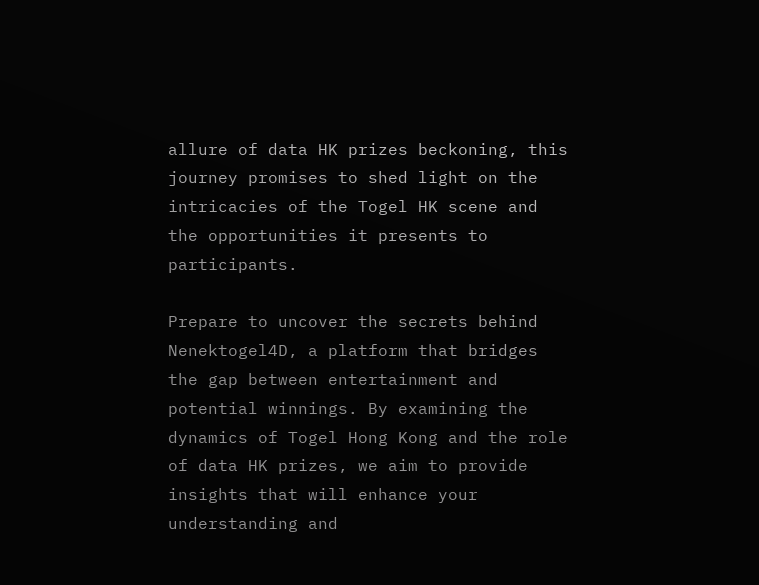allure of data HK prizes beckoning, this journey promises to shed light on the intricacies of the Togel HK scene and the opportunities it presents to participants.

Prepare to uncover the secrets behind Nenektogel4D, a platform that bridges the gap between entertainment and potential winnings. By examining the dynamics of Togel Hong Kong and the role of data HK prizes, we aim to provide insights that will enhance your understanding and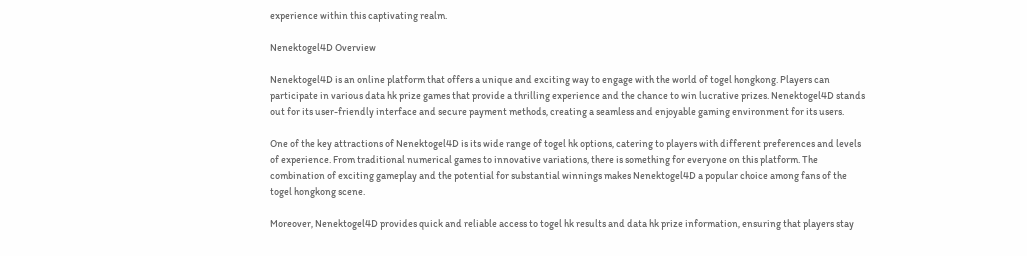experience within this captivating realm.

Nenektogel4D Overview

Nenektogel4D is an online platform that offers a unique and exciting way to engage with the world of togel hongkong. Players can participate in various data hk prize games that provide a thrilling experience and the chance to win lucrative prizes. Nenektogel4D stands out for its user-friendly interface and secure payment methods, creating a seamless and enjoyable gaming environment for its users.

One of the key attractions of Nenektogel4D is its wide range of togel hk options, catering to players with different preferences and levels of experience. From traditional numerical games to innovative variations, there is something for everyone on this platform. The combination of exciting gameplay and the potential for substantial winnings makes Nenektogel4D a popular choice among fans of the togel hongkong scene.

Moreover, Nenektogel4D provides quick and reliable access to togel hk results and data hk prize information, ensuring that players stay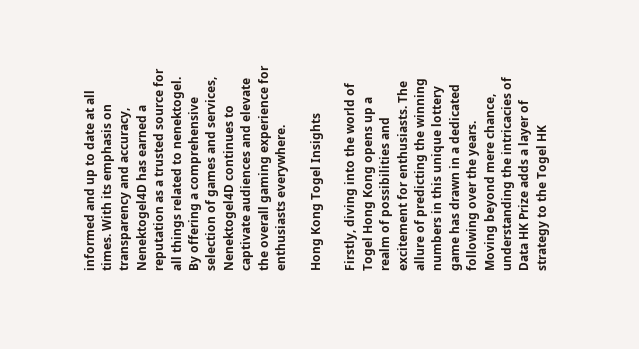informed and up to date at all times. With its emphasis on transparency and accuracy, Nenektogel4D has earned a reputation as a trusted source for all things related to nenektogel. By offering a comprehensive selection of games and services, Nenektogel4D continues to captivate audiences and elevate the overall gaming experience for enthusiasts everywhere.

Hong Kong Togel Insights

Firstly, diving into the world of Togel Hong Kong opens up a realm of possibilities and excitement for enthusiasts. The allure of predicting the winning numbers in this unique lottery game has drawn in a dedicated following over the years.
Moving beyond mere chance, understanding the intricacies of Data HK Prize adds a layer of strategy to the Togel HK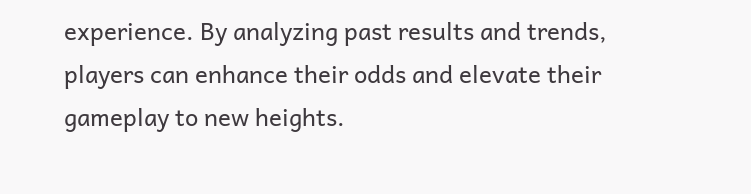experience. By analyzing past results and trends, players can enhance their odds and elevate their gameplay to new heights.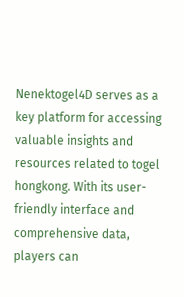Nenektogel4D serves as a key platform for accessing valuable insights and resources related to togel hongkong. With its user-friendly interface and comprehensive data, players can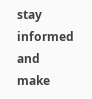stay informed and make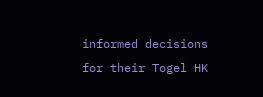informed decisions for their Togel HK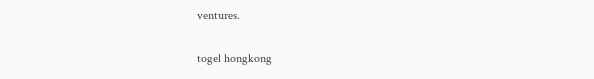ventures.

togel hongkong